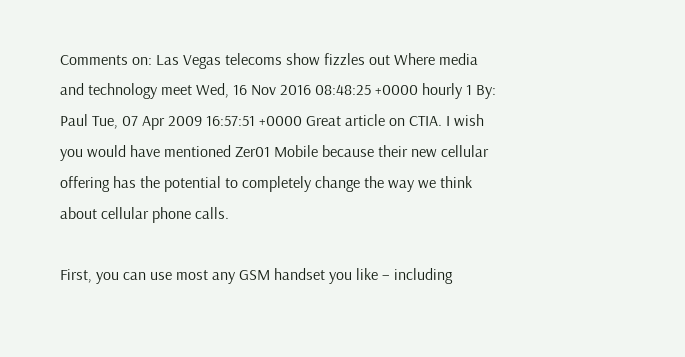Comments on: Las Vegas telecoms show fizzles out Where media and technology meet Wed, 16 Nov 2016 08:48:25 +0000 hourly 1 By: Paul Tue, 07 Apr 2009 16:57:51 +0000 Great article on CTIA. I wish you would have mentioned Zer01 Mobile because their new cellular offering has the potential to completely change the way we think about cellular phone calls.

First, you can use most any GSM handset you like – including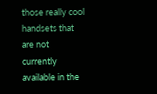those really cool handsets that are not currently available in the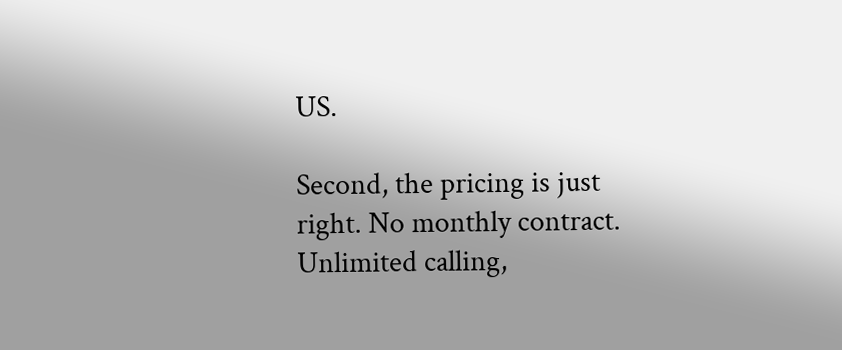US.

Second, the pricing is just right. No monthly contract. Unlimited calling,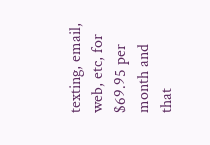texting, email, web, etc, for $69.95 per month and that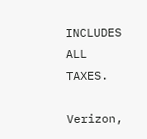INCLUDES ALL TAXES.

Verizon,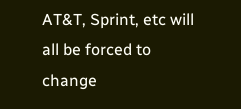AT&T, Sprint, etc will all be forced to change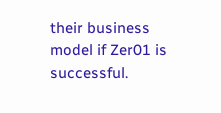their business model if Zer01 is successful.